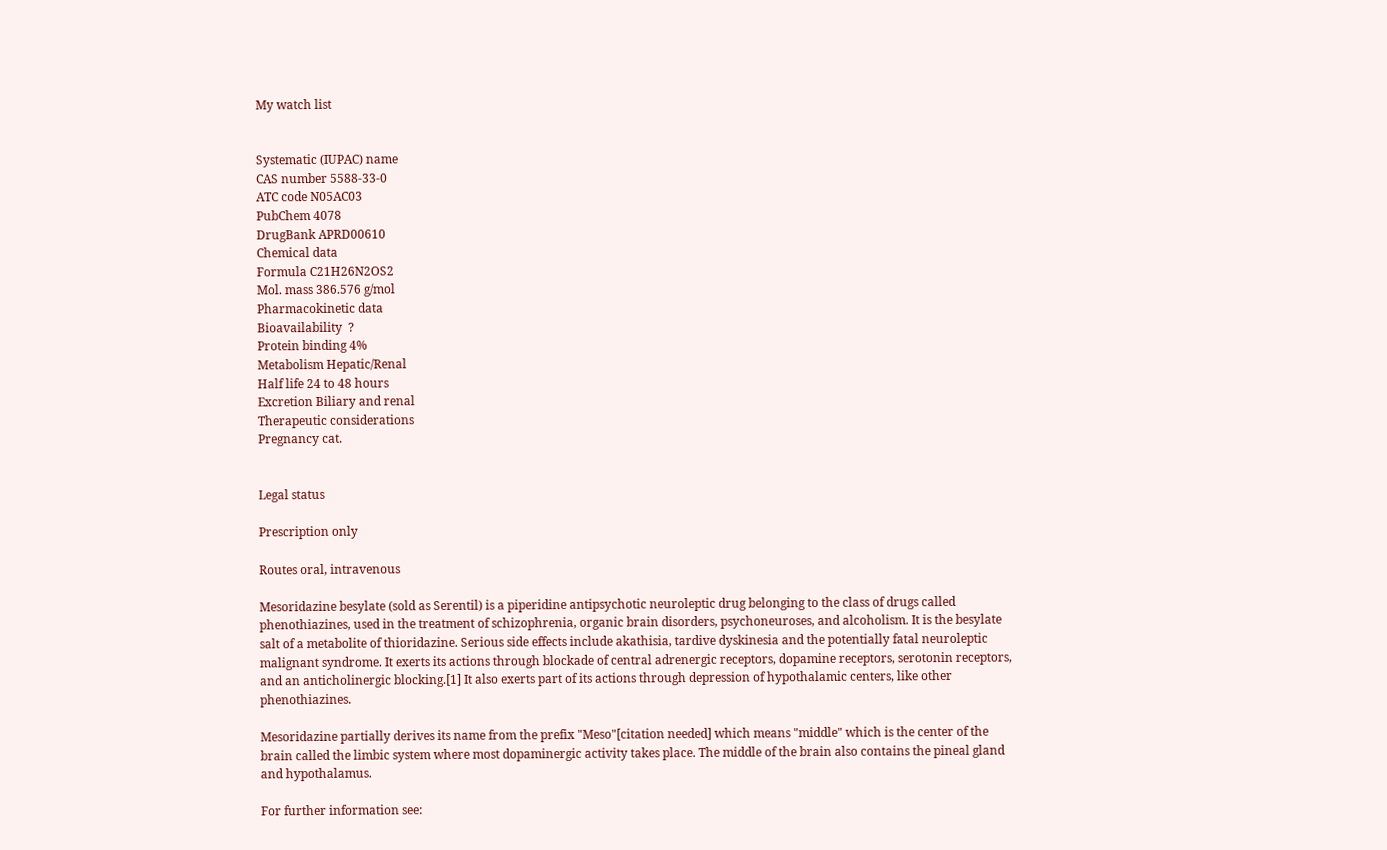My watch list


Systematic (IUPAC) name
CAS number 5588-33-0
ATC code N05AC03
PubChem 4078
DrugBank APRD00610
Chemical data
Formula C21H26N2OS2
Mol. mass 386.576 g/mol
Pharmacokinetic data
Bioavailability  ?
Protein binding 4%
Metabolism Hepatic/Renal
Half life 24 to 48 hours
Excretion Biliary and renal
Therapeutic considerations
Pregnancy cat.


Legal status

Prescription only

Routes oral, intravenous

Mesoridazine besylate (sold as Serentil) is a piperidine antipsychotic neuroleptic drug belonging to the class of drugs called phenothiazines, used in the treatment of schizophrenia, organic brain disorders, psychoneuroses, and alcoholism. It is the besylate salt of a metabolite of thioridazine. Serious side effects include akathisia, tardive dyskinesia and the potentially fatal neuroleptic malignant syndrome. It exerts its actions through blockade of central adrenergic receptors, dopamine receptors, serotonin receptors, and an anticholinergic blocking.[1] It also exerts part of its actions through depression of hypothalamic centers, like other phenothiazines.

Mesoridazine partially derives its name from the prefix "Meso"[citation needed] which means "middle" which is the center of the brain called the limbic system where most dopaminergic activity takes place. The middle of the brain also contains the pineal gland and hypothalamus.

For further information see: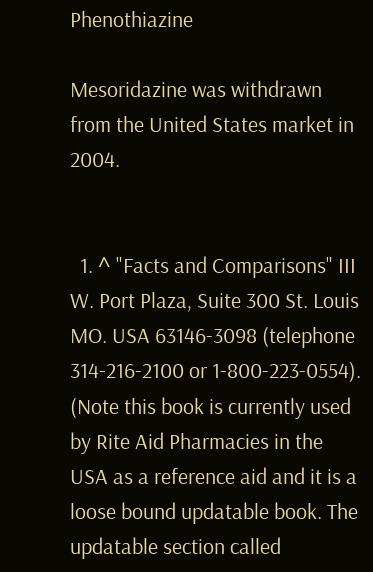Phenothiazine

Mesoridazine was withdrawn from the United States market in 2004.


  1. ^ "Facts and Comparisons" III W. Port Plaza, Suite 300 St. Louis MO. USA 63146-3098 (telephone 314-216-2100 or 1-800-223-0554). (Note this book is currently used by Rite Aid Pharmacies in the USA as a reference aid and it is a loose bound updatable book. The updatable section called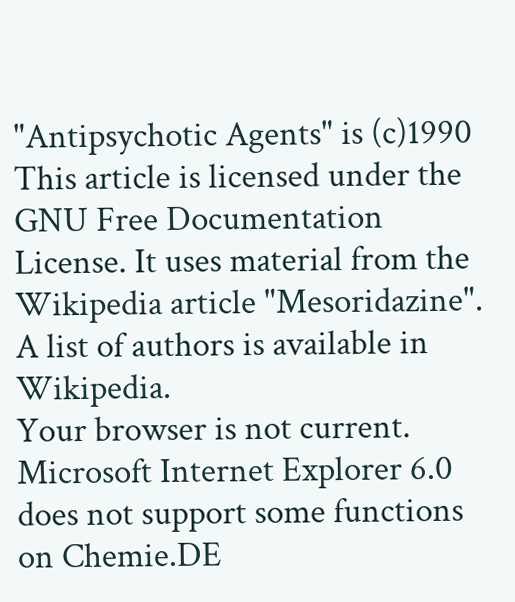"Antipsychotic Agents" is (c)1990
This article is licensed under the GNU Free Documentation License. It uses material from the Wikipedia article "Mesoridazine". A list of authors is available in Wikipedia.
Your browser is not current. Microsoft Internet Explorer 6.0 does not support some functions on Chemie.DE